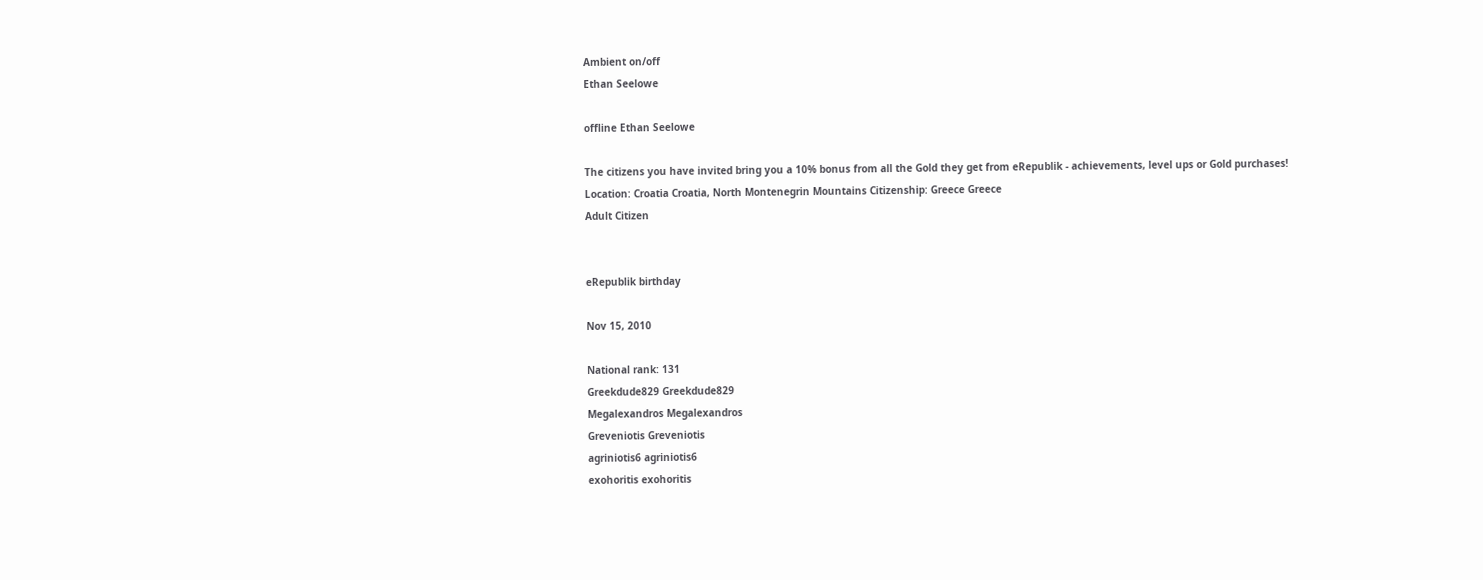Ambient on/off
Ethan Seelowe

offline Ethan Seelowe

The citizens you have invited bring you a 10% bonus from all the Gold they get from eRepublik - achievements, level ups or Gold purchases!
Location: Croatia Croatia, North Montenegrin Mountains Citizenship: Greece Greece
Adult Citizen


eRepublik birthday

Nov 15, 2010

National rank: 131
Greekdude829 Greekdude829
Megalexandros Megalexandros
Greveniotis Greveniotis
agriniotis6 agriniotis6
exohoritis exohoritis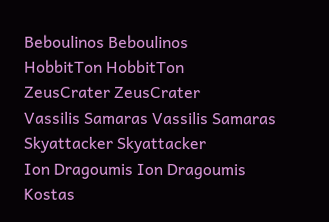Beboulinos Beboulinos
HobbitTon HobbitTon
ZeusCrater ZeusCrater
Vassilis Samaras Vassilis Samaras
Skyattacker Skyattacker
Ion Dragoumis Ion Dragoumis
Kostas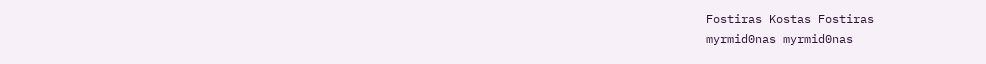Fostiras Kostas Fostiras
myrmid0nas myrmid0nas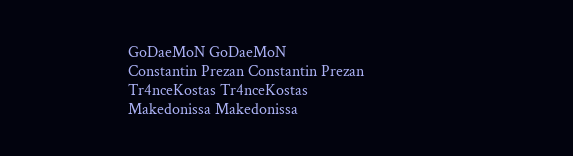GoDaeMoN GoDaeMoN
Constantin Prezan Constantin Prezan
Tr4nceKostas Tr4nceKostas
Makedonissa Makedonissa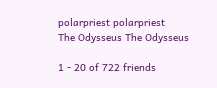polarpriest polarpriest
The Odysseus The Odysseus

1 - 20 of 722 friends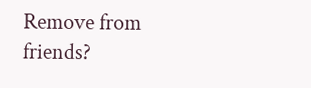Remove from friends?